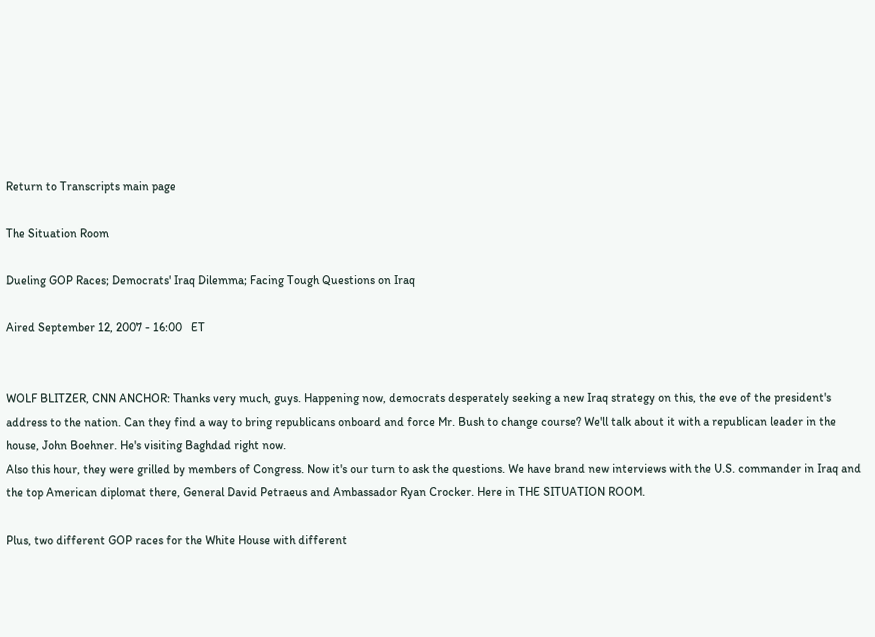Return to Transcripts main page

The Situation Room

Dueling GOP Races; Democrats' Iraq Dilemma; Facing Tough Questions on Iraq

Aired September 12, 2007 - 16:00   ET


WOLF BLITZER, CNN ANCHOR: Thanks very much, guys. Happening now, democrats desperately seeking a new Iraq strategy on this, the eve of the president's address to the nation. Can they find a way to bring republicans onboard and force Mr. Bush to change course? We'll talk about it with a republican leader in the house, John Boehner. He's visiting Baghdad right now.
Also this hour, they were grilled by members of Congress. Now it's our turn to ask the questions. We have brand new interviews with the U.S. commander in Iraq and the top American diplomat there, General David Petraeus and Ambassador Ryan Crocker. Here in THE SITUATION ROOM.

Plus, two different GOP races for the White House with different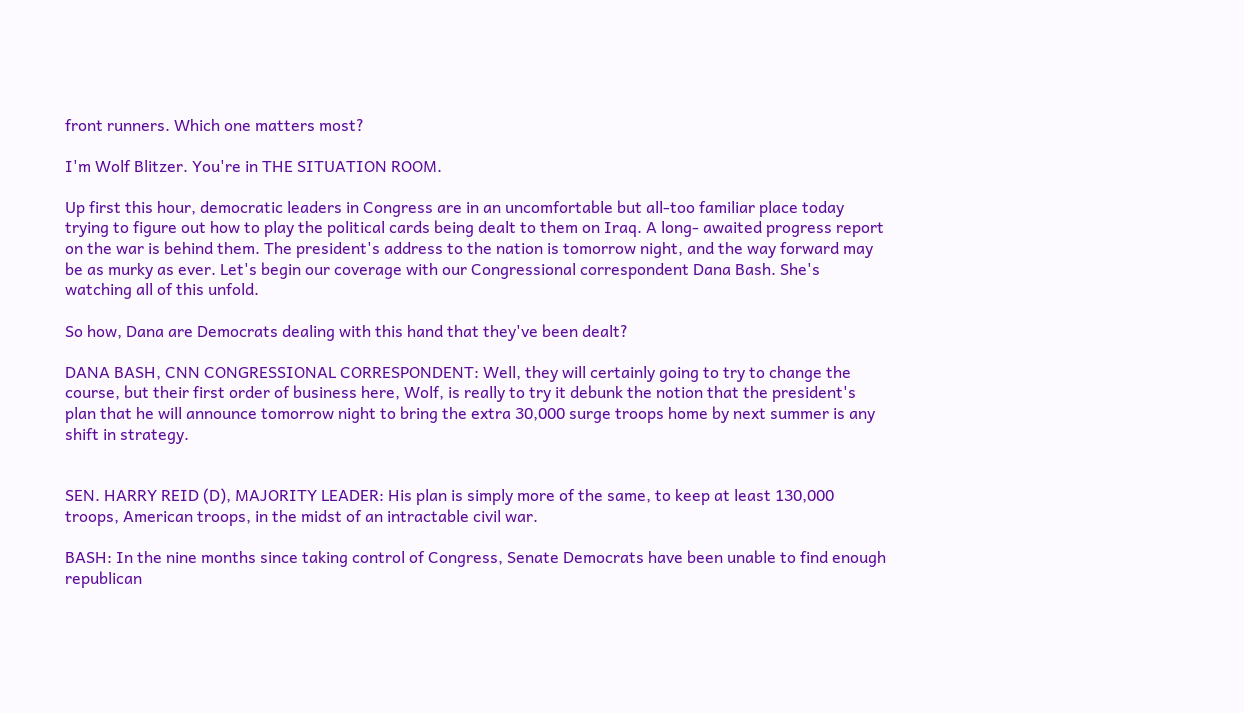front runners. Which one matters most?

I'm Wolf Blitzer. You're in THE SITUATION ROOM.

Up first this hour, democratic leaders in Congress are in an uncomfortable but all-too familiar place today trying to figure out how to play the political cards being dealt to them on Iraq. A long- awaited progress report on the war is behind them. The president's address to the nation is tomorrow night, and the way forward may be as murky as ever. Let's begin our coverage with our Congressional correspondent Dana Bash. She's watching all of this unfold.

So how, Dana are Democrats dealing with this hand that they've been dealt?

DANA BASH, CNN CONGRESSIONAL CORRESPONDENT: Well, they will certainly going to try to change the course, but their first order of business here, Wolf, is really to try it debunk the notion that the president's plan that he will announce tomorrow night to bring the extra 30,000 surge troops home by next summer is any shift in strategy.


SEN. HARRY REID (D), MAJORITY LEADER: His plan is simply more of the same, to keep at least 130,000 troops, American troops, in the midst of an intractable civil war.

BASH: In the nine months since taking control of Congress, Senate Democrats have been unable to find enough republican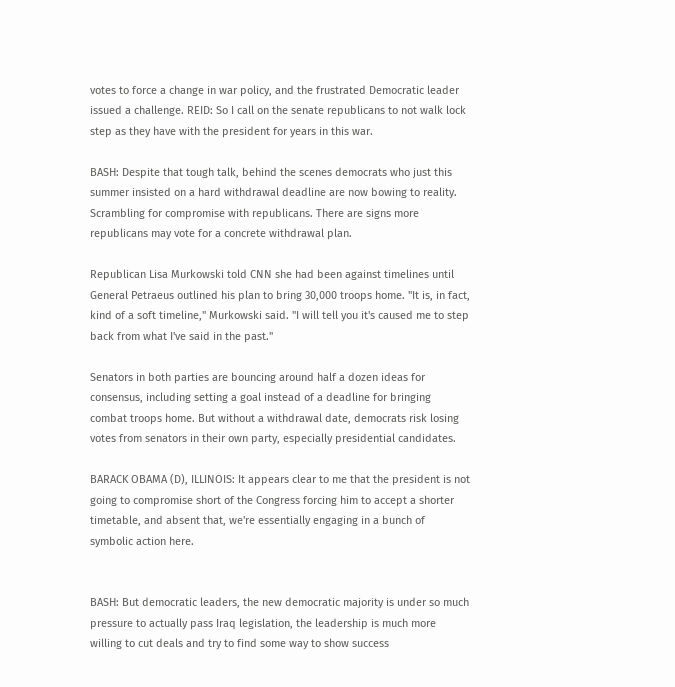votes to force a change in war policy, and the frustrated Democratic leader issued a challenge. REID: So I call on the senate republicans to not walk lock step as they have with the president for years in this war.

BASH: Despite that tough talk, behind the scenes democrats who just this summer insisted on a hard withdrawal deadline are now bowing to reality. Scrambling for compromise with republicans. There are signs more republicans may vote for a concrete withdrawal plan.

Republican Lisa Murkowski told CNN she had been against timelines until General Petraeus outlined his plan to bring 30,000 troops home. "It is, in fact, kind of a soft timeline," Murkowski said. "I will tell you it's caused me to step back from what I've said in the past."

Senators in both parties are bouncing around half a dozen ideas for consensus, including setting a goal instead of a deadline for bringing combat troops home. But without a withdrawal date, democrats risk losing votes from senators in their own party, especially presidential candidates.

BARACK OBAMA (D), ILLINOIS: It appears clear to me that the president is not going to compromise short of the Congress forcing him to accept a shorter timetable, and absent that, we're essentially engaging in a bunch of symbolic action here.


BASH: But democratic leaders, the new democratic majority is under so much pressure to actually pass Iraq legislation, the leadership is much more willing to cut deals and try to find some way to show success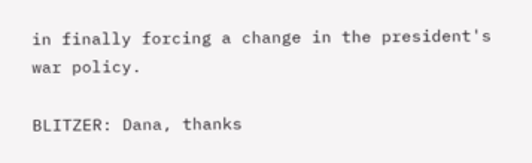in finally forcing a change in the president's war policy.

BLITZER: Dana, thanks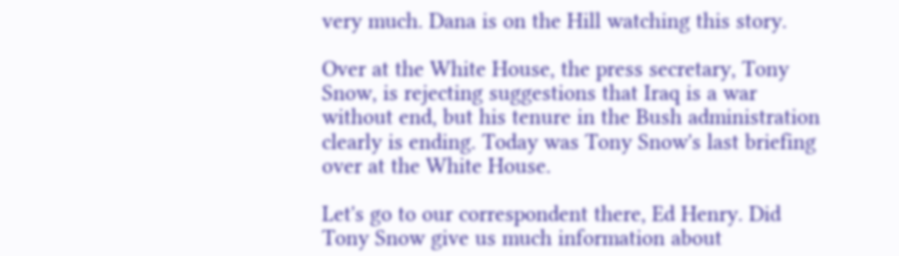very much. Dana is on the Hill watching this story.

Over at the White House, the press secretary, Tony Snow, is rejecting suggestions that Iraq is a war without end, but his tenure in the Bush administration clearly is ending. Today was Tony Snow's last briefing over at the White House.

Let's go to our correspondent there, Ed Henry. Did Tony Snow give us much information about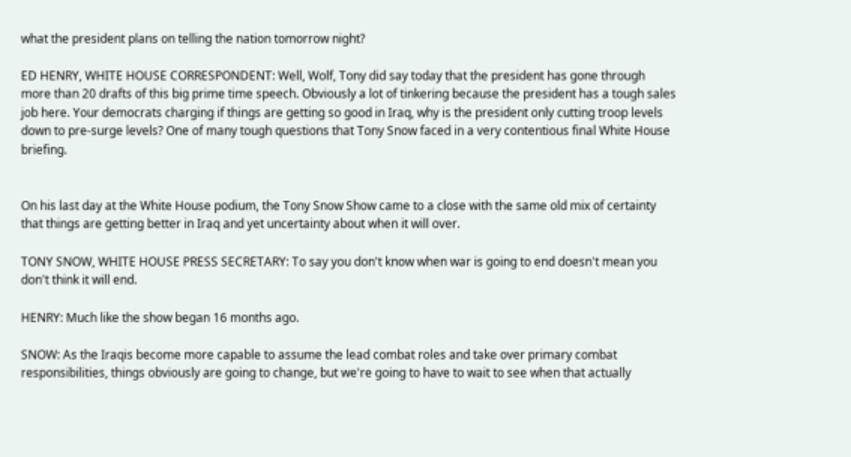what the president plans on telling the nation tomorrow night?

ED HENRY, WHITE HOUSE CORRESPONDENT: Well, Wolf, Tony did say today that the president has gone through more than 20 drafts of this big prime time speech. Obviously a lot of tinkering because the president has a tough sales job here. Your democrats charging if things are getting so good in Iraq, why is the president only cutting troop levels down to pre-surge levels? One of many tough questions that Tony Snow faced in a very contentious final White House briefing.


On his last day at the White House podium, the Tony Snow Show came to a close with the same old mix of certainty that things are getting better in Iraq and yet uncertainty about when it will over.

TONY SNOW, WHITE HOUSE PRESS SECRETARY: To say you don't know when war is going to end doesn't mean you don't think it will end.

HENRY: Much like the show began 16 months ago.

SNOW: As the Iraqis become more capable to assume the lead combat roles and take over primary combat responsibilities, things obviously are going to change, but we're going to have to wait to see when that actually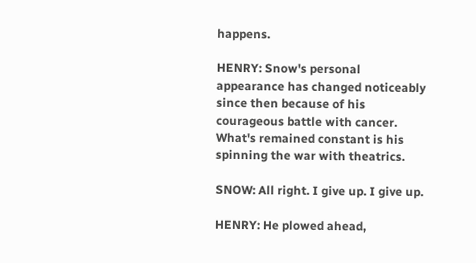happens.

HENRY: Snow's personal appearance has changed noticeably since then because of his courageous battle with cancer. What's remained constant is his spinning the war with theatrics.

SNOW: All right. I give up. I give up.

HENRY: He plowed ahead,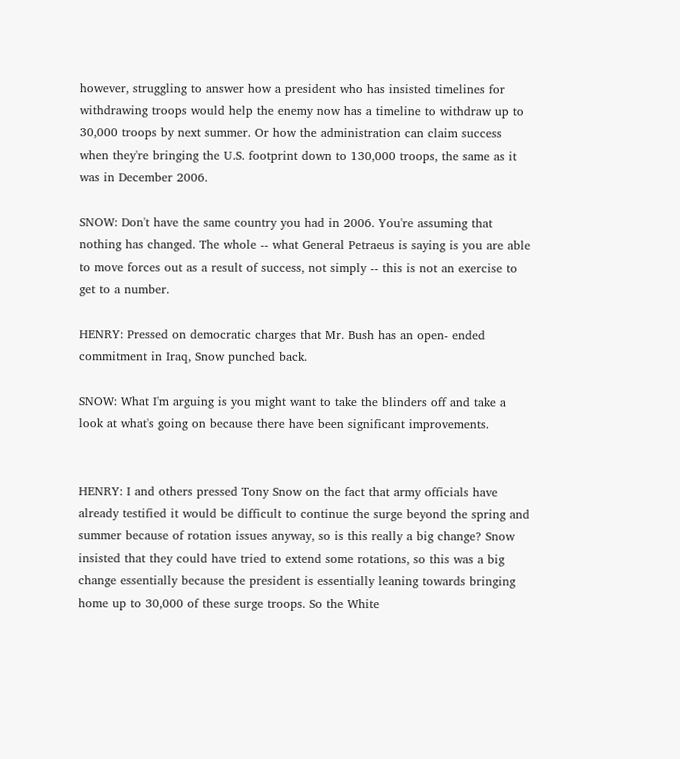however, struggling to answer how a president who has insisted timelines for withdrawing troops would help the enemy now has a timeline to withdraw up to 30,000 troops by next summer. Or how the administration can claim success when they're bringing the U.S. footprint down to 130,000 troops, the same as it was in December 2006.

SNOW: Don't have the same country you had in 2006. You're assuming that nothing has changed. The whole -- what General Petraeus is saying is you are able to move forces out as a result of success, not simply -- this is not an exercise to get to a number.

HENRY: Pressed on democratic charges that Mr. Bush has an open- ended commitment in Iraq, Snow punched back.

SNOW: What I'm arguing is you might want to take the blinders off and take a look at what's going on because there have been significant improvements.


HENRY: I and others pressed Tony Snow on the fact that army officials have already testified it would be difficult to continue the surge beyond the spring and summer because of rotation issues anyway, so is this really a big change? Snow insisted that they could have tried to extend some rotations, so this was a big change essentially because the president is essentially leaning towards bringing home up to 30,000 of these surge troops. So the White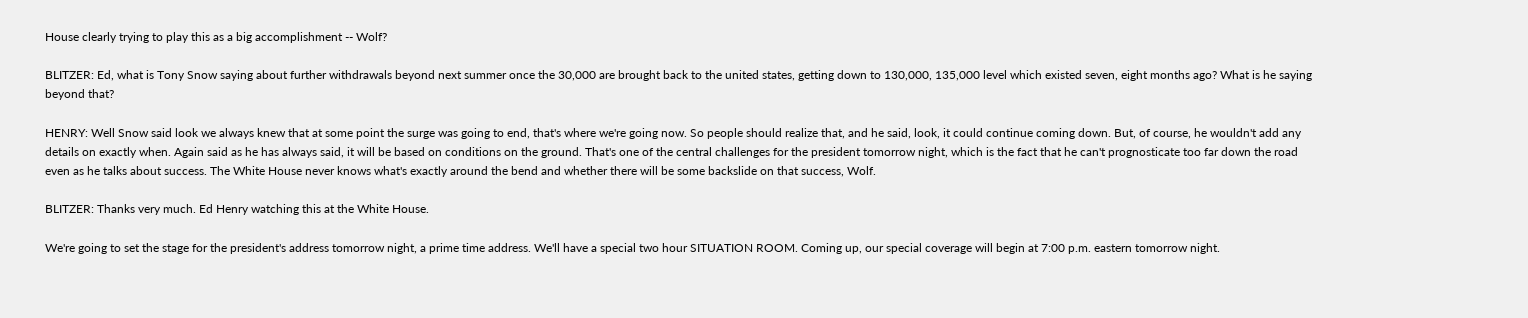House clearly trying to play this as a big accomplishment -- Wolf?

BLITZER: Ed, what is Tony Snow saying about further withdrawals beyond next summer once the 30,000 are brought back to the united states, getting down to 130,000, 135,000 level which existed seven, eight months ago? What is he saying beyond that?

HENRY: Well Snow said look we always knew that at some point the surge was going to end, that's where we're going now. So people should realize that, and he said, look, it could continue coming down. But, of course, he wouldn't add any details on exactly when. Again said as he has always said, it will be based on conditions on the ground. That's one of the central challenges for the president tomorrow night, which is the fact that he can't prognosticate too far down the road even as he talks about success. The White House never knows what's exactly around the bend and whether there will be some backslide on that success, Wolf.

BLITZER: Thanks very much. Ed Henry watching this at the White House.

We're going to set the stage for the president's address tomorrow night, a prime time address. We'll have a special two hour SITUATION ROOM. Coming up, our special coverage will begin at 7:00 p.m. eastern tomorrow night.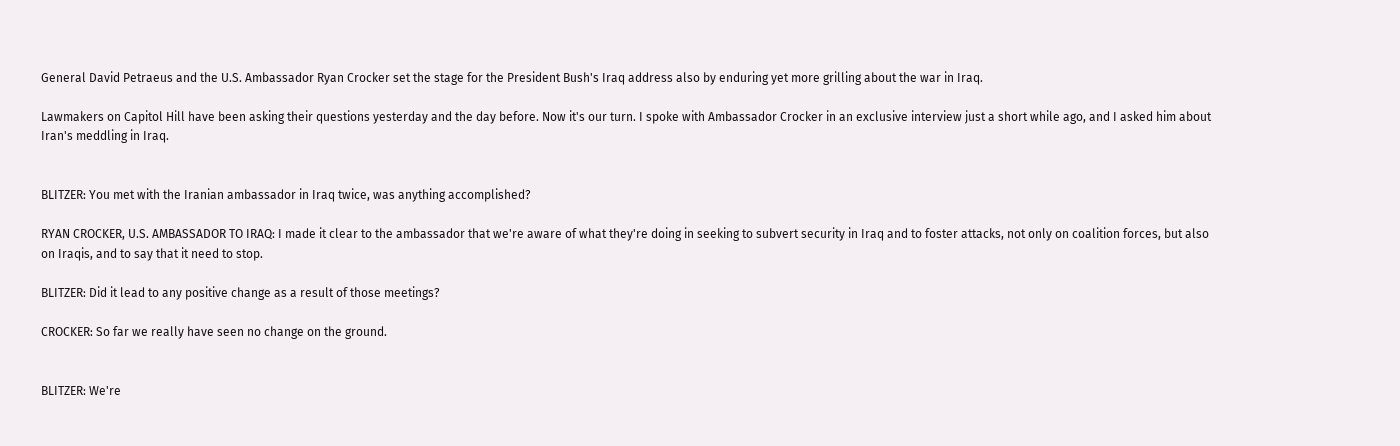General David Petraeus and the U.S. Ambassador Ryan Crocker set the stage for the President Bush's Iraq address also by enduring yet more grilling about the war in Iraq.

Lawmakers on Capitol Hill have been asking their questions yesterday and the day before. Now it's our turn. I spoke with Ambassador Crocker in an exclusive interview just a short while ago, and I asked him about Iran's meddling in Iraq.


BLITZER: You met with the Iranian ambassador in Iraq twice, was anything accomplished?

RYAN CROCKER, U.S. AMBASSADOR TO IRAQ: I made it clear to the ambassador that we're aware of what they're doing in seeking to subvert security in Iraq and to foster attacks, not only on coalition forces, but also on Iraqis, and to say that it need to stop.

BLITZER: Did it lead to any positive change as a result of those meetings?

CROCKER: So far we really have seen no change on the ground.


BLITZER: We're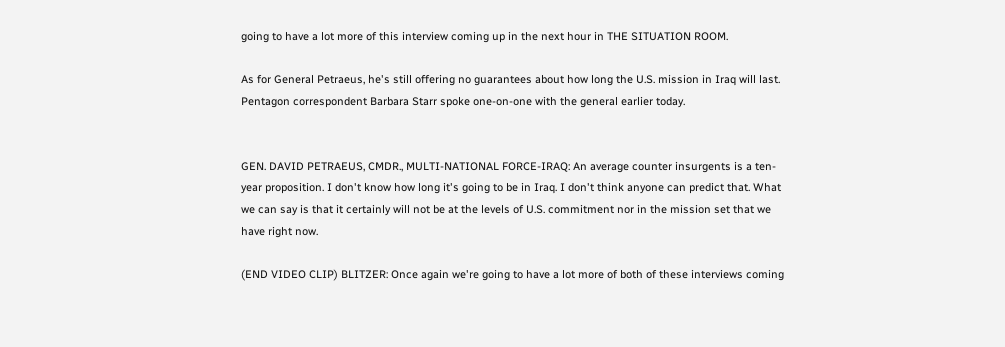going to have a lot more of this interview coming up in the next hour in THE SITUATION ROOM.

As for General Petraeus, he's still offering no guarantees about how long the U.S. mission in Iraq will last. Pentagon correspondent Barbara Starr spoke one-on-one with the general earlier today.


GEN. DAVID PETRAEUS, CMDR., MULTI-NATIONAL FORCE-IRAQ: An average counter insurgents is a ten-year proposition. I don't know how long it's going to be in Iraq. I don't think anyone can predict that. What we can say is that it certainly will not be at the levels of U.S. commitment nor in the mission set that we have right now.

(END VIDEO CLIP) BLITZER: Once again we're going to have a lot more of both of these interviews coming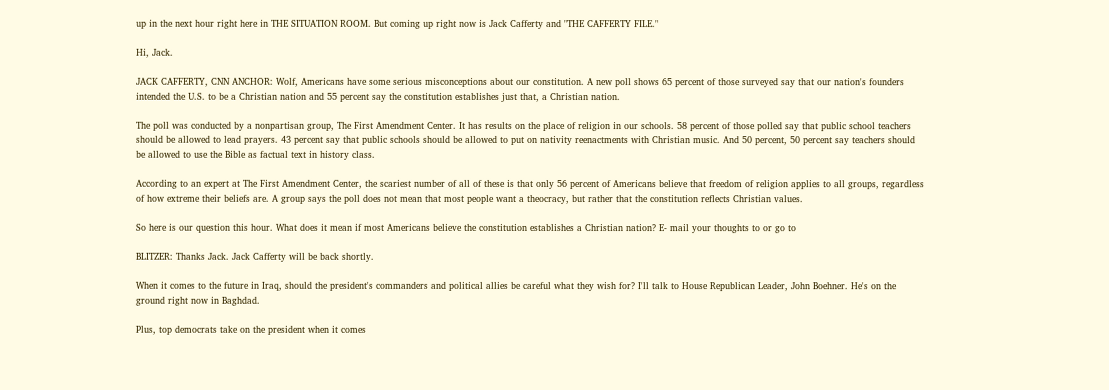up in the next hour right here in THE SITUATION ROOM. But coming up right now is Jack Cafferty and "THE CAFFERTY FILE."

Hi, Jack.

JACK CAFFERTY, CNN ANCHOR: Wolf, Americans have some serious misconceptions about our constitution. A new poll shows 65 percent of those surveyed say that our nation's founders intended the U.S. to be a Christian nation and 55 percent say the constitution establishes just that, a Christian nation.

The poll was conducted by a nonpartisan group, The First Amendment Center. It has results on the place of religion in our schools. 58 percent of those polled say that public school teachers should be allowed to lead prayers. 43 percent say that public schools should be allowed to put on nativity reenactments with Christian music. And 50 percent, 50 percent say teachers should be allowed to use the Bible as factual text in history class.

According to an expert at The First Amendment Center, the scariest number of all of these is that only 56 percent of Americans believe that freedom of religion applies to all groups, regardless of how extreme their beliefs are. A group says the poll does not mean that most people want a theocracy, but rather that the constitution reflects Christian values.

So here is our question this hour. What does it mean if most Americans believe the constitution establishes a Christian nation? E- mail your thoughts to or go to

BLITZER: Thanks Jack. Jack Cafferty will be back shortly.

When it comes to the future in Iraq, should the president's commanders and political allies be careful what they wish for? I'll talk to House Republican Leader, John Boehner. He's on the ground right now in Baghdad.

Plus, top democrats take on the president when it comes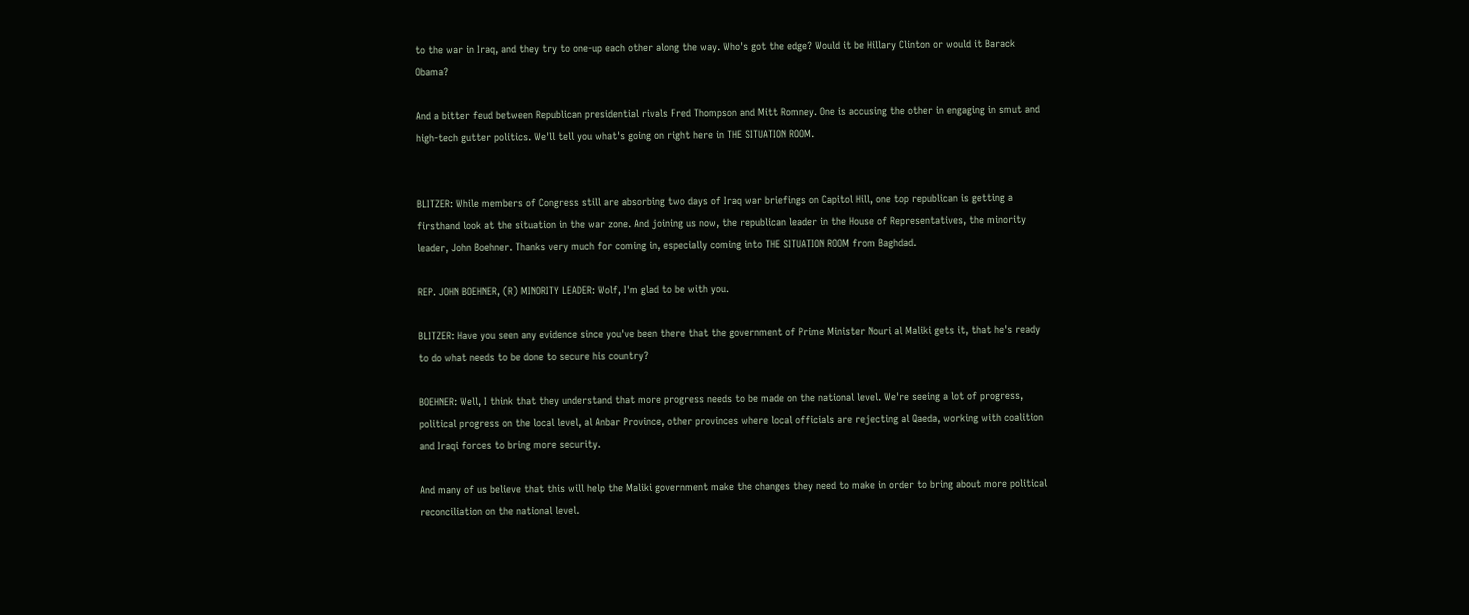to the war in Iraq, and they try to one-up each other along the way. Who's got the edge? Would it be Hillary Clinton or would it Barack Obama?

And a bitter feud between Republican presidential rivals Fred Thompson and Mitt Romney. One is accusing the other in engaging in smut and high-tech gutter politics. We'll tell you what's going on right here in THE SITUATION ROOM.


BLITZER: While members of Congress still are absorbing two days of Iraq war briefings on Capitol Hill, one top republican is getting a firsthand look at the situation in the war zone. And joining us now, the republican leader in the House of Representatives, the minority leader, John Boehner. Thanks very much for coming in, especially coming into THE SITUATION ROOM from Baghdad.

REP. JOHN BOEHNER, (R) MINORITY LEADER: Wolf, I'm glad to be with you.

BLITZER: Have you seen any evidence since you've been there that the government of Prime Minister Nouri al Maliki gets it, that he's ready to do what needs to be done to secure his country?

BOEHNER: Well, I think that they understand that more progress needs to be made on the national level. We're seeing a lot of progress, political progress on the local level, al Anbar Province, other provinces where local officials are rejecting al Qaeda, working with coalition and Iraqi forces to bring more security.

And many of us believe that this will help the Maliki government make the changes they need to make in order to bring about more political reconciliation on the national level.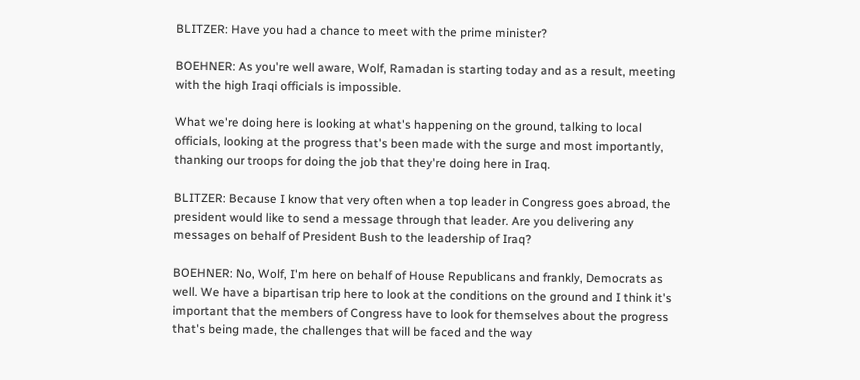BLITZER: Have you had a chance to meet with the prime minister?

BOEHNER: As you're well aware, Wolf, Ramadan is starting today and as a result, meeting with the high Iraqi officials is impossible.

What we're doing here is looking at what's happening on the ground, talking to local officials, looking at the progress that's been made with the surge and most importantly, thanking our troops for doing the job that they're doing here in Iraq.

BLITZER: Because I know that very often when a top leader in Congress goes abroad, the president would like to send a message through that leader. Are you delivering any messages on behalf of President Bush to the leadership of Iraq?

BOEHNER: No, Wolf, I'm here on behalf of House Republicans and frankly, Democrats as well. We have a bipartisan trip here to look at the conditions on the ground and I think it's important that the members of Congress have to look for themselves about the progress that's being made, the challenges that will be faced and the way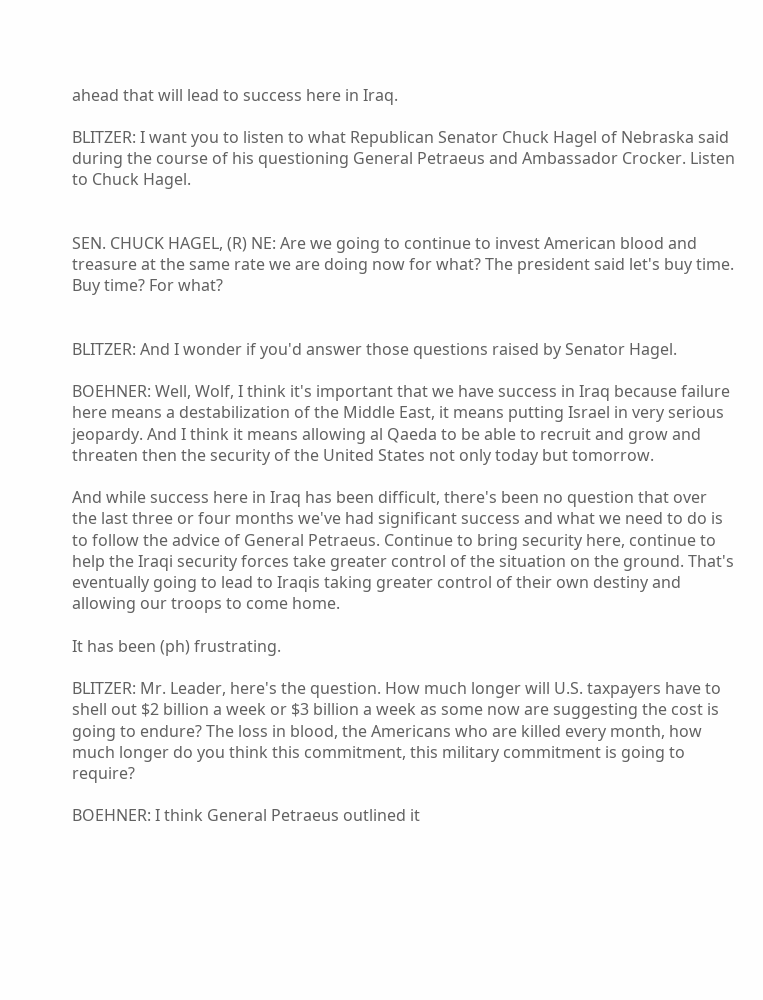ahead that will lead to success here in Iraq.

BLITZER: I want you to listen to what Republican Senator Chuck Hagel of Nebraska said during the course of his questioning General Petraeus and Ambassador Crocker. Listen to Chuck Hagel.


SEN. CHUCK HAGEL, (R) NE: Are we going to continue to invest American blood and treasure at the same rate we are doing now for what? The president said let's buy time. Buy time? For what?


BLITZER: And I wonder if you'd answer those questions raised by Senator Hagel.

BOEHNER: Well, Wolf, I think it's important that we have success in Iraq because failure here means a destabilization of the Middle East, it means putting Israel in very serious jeopardy. And I think it means allowing al Qaeda to be able to recruit and grow and threaten then the security of the United States not only today but tomorrow.

And while success here in Iraq has been difficult, there's been no question that over the last three or four months we've had significant success and what we need to do is to follow the advice of General Petraeus. Continue to bring security here, continue to help the Iraqi security forces take greater control of the situation on the ground. That's eventually going to lead to Iraqis taking greater control of their own destiny and allowing our troops to come home.

It has been (ph) frustrating.

BLITZER: Mr. Leader, here's the question. How much longer will U.S. taxpayers have to shell out $2 billion a week or $3 billion a week as some now are suggesting the cost is going to endure? The loss in blood, the Americans who are killed every month, how much longer do you think this commitment, this military commitment is going to require?

BOEHNER: I think General Petraeus outlined it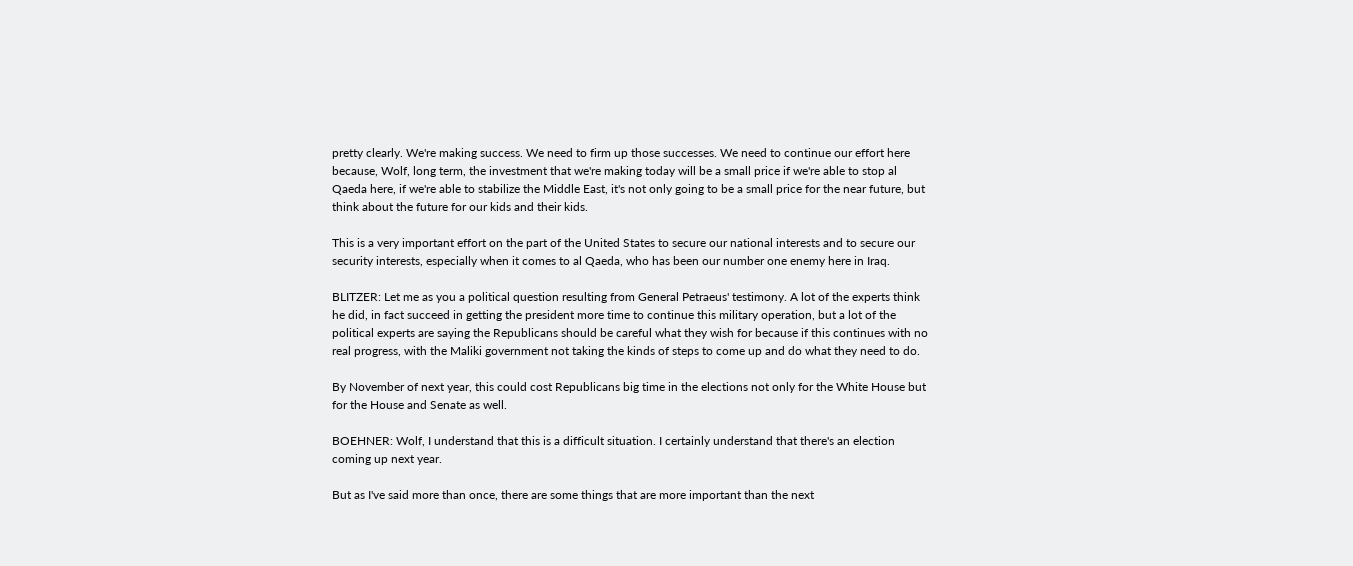pretty clearly. We're making success. We need to firm up those successes. We need to continue our effort here because, Wolf, long term, the investment that we're making today will be a small price if we're able to stop al Qaeda here, if we're able to stabilize the Middle East, it's not only going to be a small price for the near future, but think about the future for our kids and their kids.

This is a very important effort on the part of the United States to secure our national interests and to secure our security interests, especially when it comes to al Qaeda, who has been our number one enemy here in Iraq.

BLITZER: Let me as you a political question resulting from General Petraeus' testimony. A lot of the experts think he did, in fact succeed in getting the president more time to continue this military operation, but a lot of the political experts are saying the Republicans should be careful what they wish for because if this continues with no real progress, with the Maliki government not taking the kinds of steps to come up and do what they need to do.

By November of next year, this could cost Republicans big time in the elections not only for the White House but for the House and Senate as well.

BOEHNER: Wolf, I understand that this is a difficult situation. I certainly understand that there's an election coming up next year.

But as I've said more than once, there are some things that are more important than the next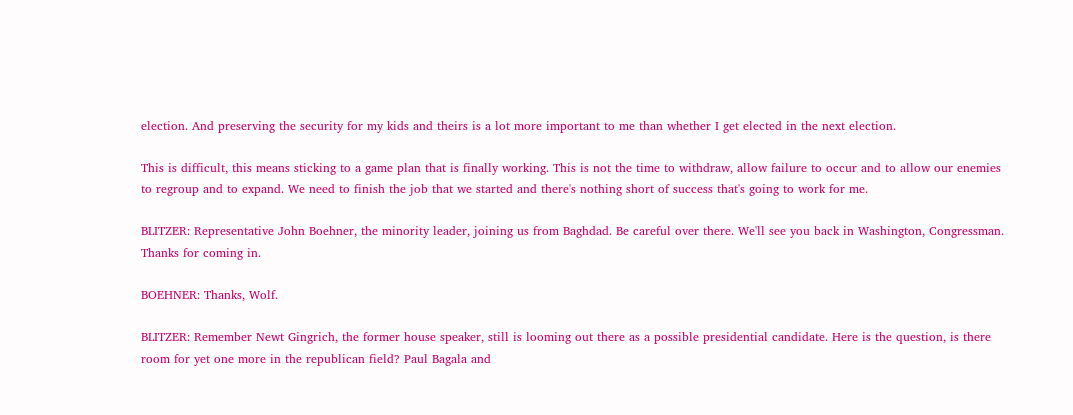election. And preserving the security for my kids and theirs is a lot more important to me than whether I get elected in the next election.

This is difficult, this means sticking to a game plan that is finally working. This is not the time to withdraw, allow failure to occur and to allow our enemies to regroup and to expand. We need to finish the job that we started and there's nothing short of success that's going to work for me.

BLITZER: Representative John Boehner, the minority leader, joining us from Baghdad. Be careful over there. We'll see you back in Washington, Congressman. Thanks for coming in.

BOEHNER: Thanks, Wolf.

BLITZER: Remember Newt Gingrich, the former house speaker, still is looming out there as a possible presidential candidate. Here is the question, is there room for yet one more in the republican field? Paul Bagala and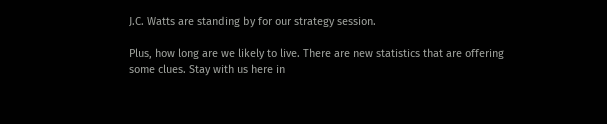J.C. Watts are standing by for our strategy session.

Plus, how long are we likely to live. There are new statistics that are offering some clues. Stay with us here in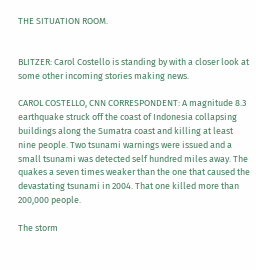THE SITUATION ROOM.


BLITZER: Carol Costello is standing by with a closer look at some other incoming stories making news.

CAROL COSTELLO, CNN CORRESPONDENT: A magnitude 8.3 earthquake struck off the coast of Indonesia collapsing buildings along the Sumatra coast and killing at least nine people. Two tsunami warnings were issued and a small tsunami was detected self hundred miles away. The quakes a seven times weaker than the one that caused the devastating tsunami in 2004. That one killed more than 200,000 people.

The storm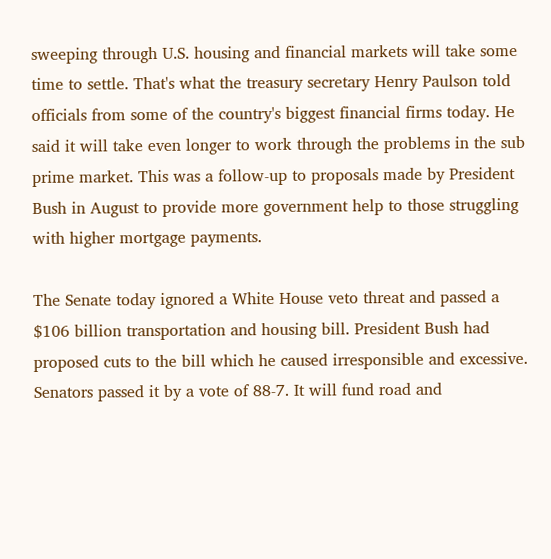sweeping through U.S. housing and financial markets will take some time to settle. That's what the treasury secretary Henry Paulson told officials from some of the country's biggest financial firms today. He said it will take even longer to work through the problems in the sub prime market. This was a follow-up to proposals made by President Bush in August to provide more government help to those struggling with higher mortgage payments.

The Senate today ignored a White House veto threat and passed a $106 billion transportation and housing bill. President Bush had proposed cuts to the bill which he caused irresponsible and excessive. Senators passed it by a vote of 88-7. It will fund road and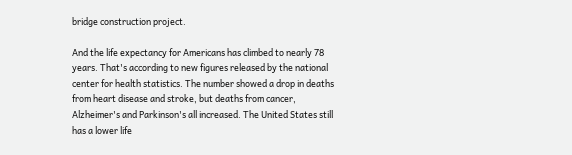bridge construction project.

And the life expectancy for Americans has climbed to nearly 78 years. That's according to new figures released by the national center for health statistics. The number showed a drop in deaths from heart disease and stroke, but deaths from cancer, Alzheimer's and Parkinson's all increased. The United States still has a lower life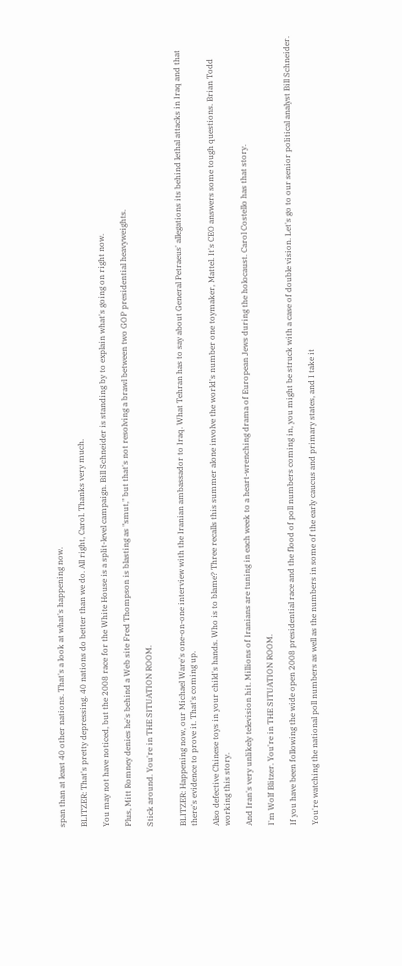span than at least 40 other nations. That's a look at what's happening now.

BLITZER: That's pretty depressing. 40 nations do better than we do. All right, Carol. Thanks very much.

You may not have noticed, but the 2008 race for the White House is a split-level campaign. Bill Schneider is standing by to explain what's going on right now.

Plus, Mitt Romney denies he's behind a Web site Fred Thompson is blasting as "smut," but that's not resolving a brawl between two GOP presidential heavyweights.

Stick around. You're in THE SITUATION ROOM.


BLITZER: Happening now, our Michael Ware's one-on-one interview with the Iranian ambassador to Iraq. What Tehran has to say about General Petraeus' allegations its behind lethal attacks in Iraq and that there's evidence to prove it. That's coming up.

Also defective Chinese toys in your child's hands. Who is to blame? Three recalls this summer alone involve the world's number one toymaker, Mattel. It's CEO answers some tough questions. Brian Todd working this story.

And Iran's very unlikely television hit. Millions of Iranians are tuning in each week to a heart-wrenching drama of European Jews during the holocaust. Carol Costello has that story.

I'm Wolf Blitzer. You're in THE SITUATION ROOM.

If you have been following the wide open 2008 presidential race and the flood of poll numbers coming in, you might be struck with a case of double vision. Let's go to our senior political analyst Bill Schneider.

You're watching the national poll numbers as well as the numbers in some of the early caucus and primary states, and I take it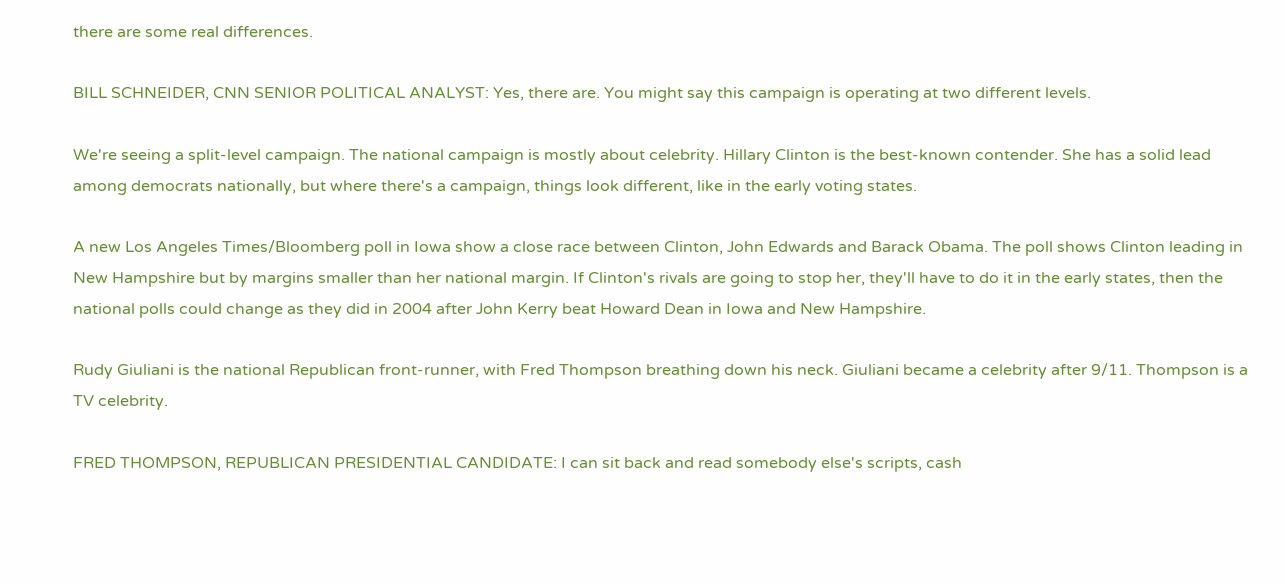there are some real differences.

BILL SCHNEIDER, CNN SENIOR POLITICAL ANALYST: Yes, there are. You might say this campaign is operating at two different levels.

We're seeing a split-level campaign. The national campaign is mostly about celebrity. Hillary Clinton is the best-known contender. She has a solid lead among democrats nationally, but where there's a campaign, things look different, like in the early voting states.

A new Los Angeles Times/Bloomberg poll in Iowa show a close race between Clinton, John Edwards and Barack Obama. The poll shows Clinton leading in New Hampshire but by margins smaller than her national margin. If Clinton's rivals are going to stop her, they'll have to do it in the early states, then the national polls could change as they did in 2004 after John Kerry beat Howard Dean in Iowa and New Hampshire.

Rudy Giuliani is the national Republican front-runner, with Fred Thompson breathing down his neck. Giuliani became a celebrity after 9/11. Thompson is a TV celebrity.

FRED THOMPSON, REPUBLICAN PRESIDENTIAL CANDIDATE: I can sit back and read somebody else's scripts, cash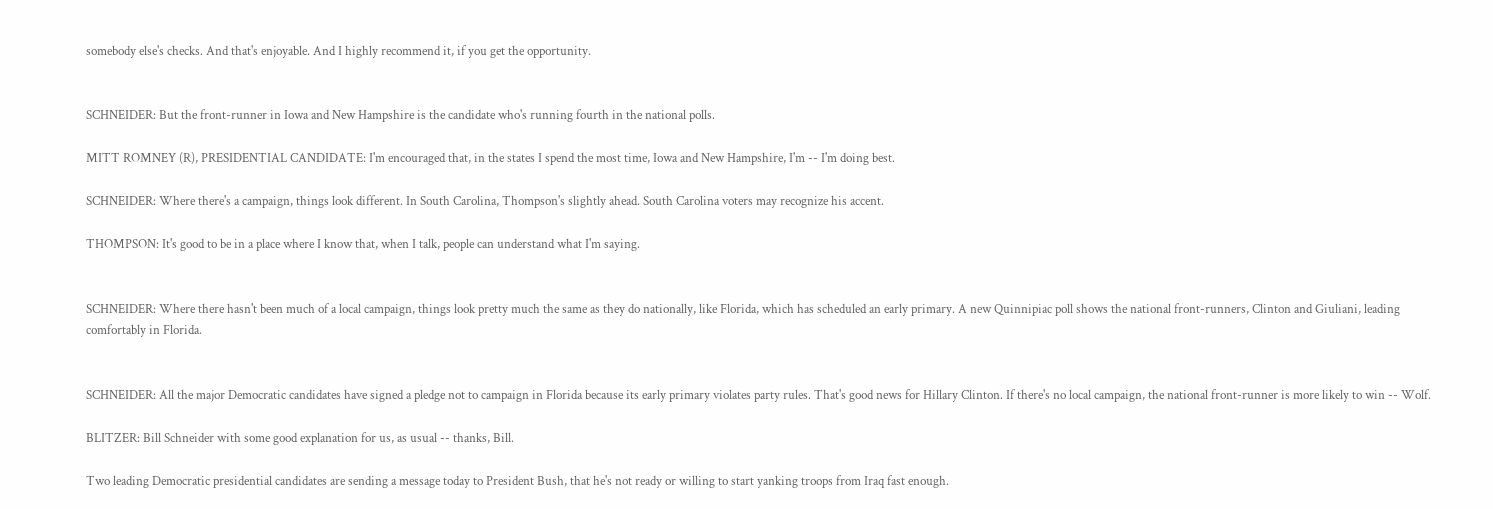somebody else's checks. And that's enjoyable. And I highly recommend it, if you get the opportunity.


SCHNEIDER: But the front-runner in Iowa and New Hampshire is the candidate who's running fourth in the national polls.

MITT ROMNEY (R), PRESIDENTIAL CANDIDATE: I'm encouraged that, in the states I spend the most time, Iowa and New Hampshire, I'm -- I'm doing best.

SCHNEIDER: Where there's a campaign, things look different. In South Carolina, Thompson's slightly ahead. South Carolina voters may recognize his accent.

THOMPSON: It's good to be in a place where I know that, when I talk, people can understand what I'm saying.


SCHNEIDER: Where there hasn't been much of a local campaign, things look pretty much the same as they do nationally, like Florida, which has scheduled an early primary. A new Quinnipiac poll shows the national front-runners, Clinton and Giuliani, leading comfortably in Florida.


SCHNEIDER: All the major Democratic candidates have signed a pledge not to campaign in Florida because its early primary violates party rules. That's good news for Hillary Clinton. If there's no local campaign, the national front-runner is more likely to win -- Wolf.

BLITZER: Bill Schneider with some good explanation for us, as usual -- thanks, Bill.

Two leading Democratic presidential candidates are sending a message today to President Bush, that he's not ready or willing to start yanking troops from Iraq fast enough.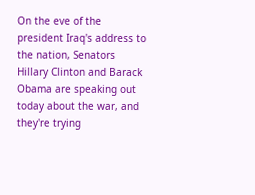On the eve of the president Iraq's address to the nation, Senators Hillary Clinton and Barack Obama are speaking out today about the war, and they're trying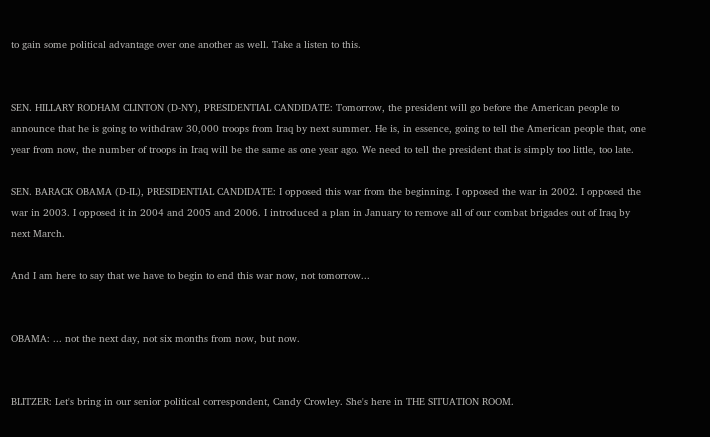to gain some political advantage over one another as well. Take a listen to this.


SEN. HILLARY RODHAM CLINTON (D-NY), PRESIDENTIAL CANDIDATE: Tomorrow, the president will go before the American people to announce that he is going to withdraw 30,000 troops from Iraq by next summer. He is, in essence, going to tell the American people that, one year from now, the number of troops in Iraq will be the same as one year ago. We need to tell the president that is simply too little, too late.

SEN. BARACK OBAMA (D-IL), PRESIDENTIAL CANDIDATE: I opposed this war from the beginning. I opposed the war in 2002. I opposed the war in 2003. I opposed it in 2004 and 2005 and 2006. I introduced a plan in January to remove all of our combat brigades out of Iraq by next March.

And I am here to say that we have to begin to end this war now, not tomorrow...


OBAMA: ... not the next day, not six months from now, but now.


BLITZER: Let's bring in our senior political correspondent, Candy Crowley. She's here in THE SITUATION ROOM.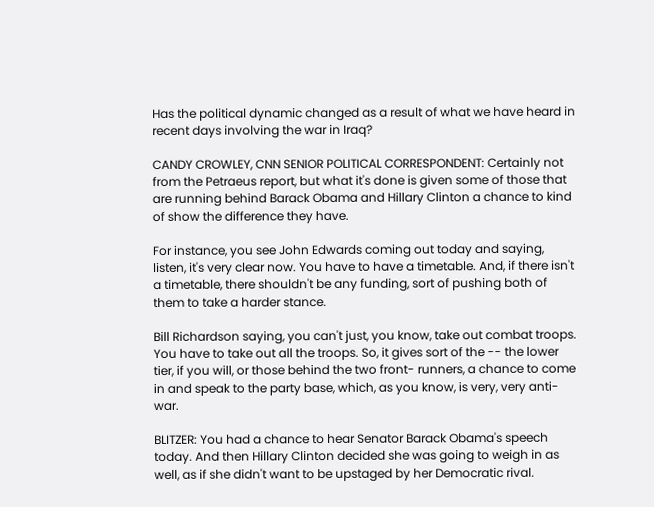Has the political dynamic changed as a result of what we have heard in recent days involving the war in Iraq?

CANDY CROWLEY, CNN SENIOR POLITICAL CORRESPONDENT: Certainly not from the Petraeus report, but what it's done is given some of those that are running behind Barack Obama and Hillary Clinton a chance to kind of show the difference they have.

For instance, you see John Edwards coming out today and saying, listen, it's very clear now. You have to have a timetable. And, if there isn't a timetable, there shouldn't be any funding, sort of pushing both of them to take a harder stance.

Bill Richardson saying, you can't just, you know, take out combat troops. You have to take out all the troops. So, it gives sort of the -- the lower tier, if you will, or those behind the two front- runners, a chance to come in and speak to the party base, which, as you know, is very, very anti-war.

BLITZER: You had a chance to hear Senator Barack Obama's speech today. And then Hillary Clinton decided she was going to weigh in as well, as if she didn't want to be upstaged by her Democratic rival.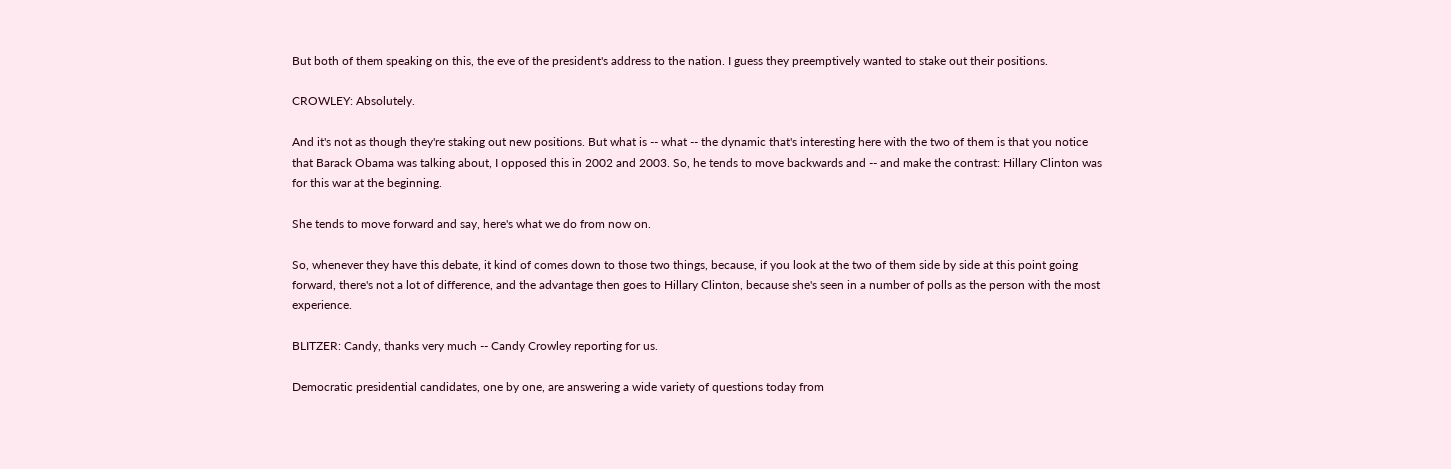But both of them speaking on this, the eve of the president's address to the nation. I guess they preemptively wanted to stake out their positions.

CROWLEY: Absolutely.

And it's not as though they're staking out new positions. But what is -- what -- the dynamic that's interesting here with the two of them is that you notice that Barack Obama was talking about, I opposed this in 2002 and 2003. So, he tends to move backwards and -- and make the contrast: Hillary Clinton was for this war at the beginning.

She tends to move forward and say, here's what we do from now on.

So, whenever they have this debate, it kind of comes down to those two things, because, if you look at the two of them side by side at this point going forward, there's not a lot of difference, and the advantage then goes to Hillary Clinton, because she's seen in a number of polls as the person with the most experience.

BLITZER: Candy, thanks very much -- Candy Crowley reporting for us.

Democratic presidential candidates, one by one, are answering a wide variety of questions today from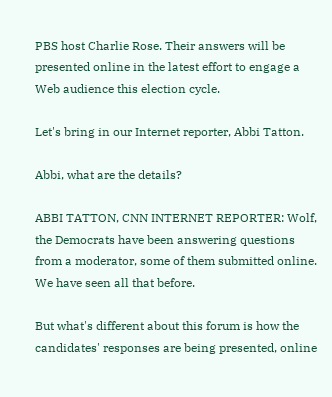PBS host Charlie Rose. Their answers will be presented online in the latest effort to engage a Web audience this election cycle.

Let's bring in our Internet reporter, Abbi Tatton.

Abbi, what are the details?

ABBI TATTON, CNN INTERNET REPORTER: Wolf, the Democrats have been answering questions from a moderator, some of them submitted online. We have seen all that before.

But what's different about this forum is how the candidates' responses are being presented, online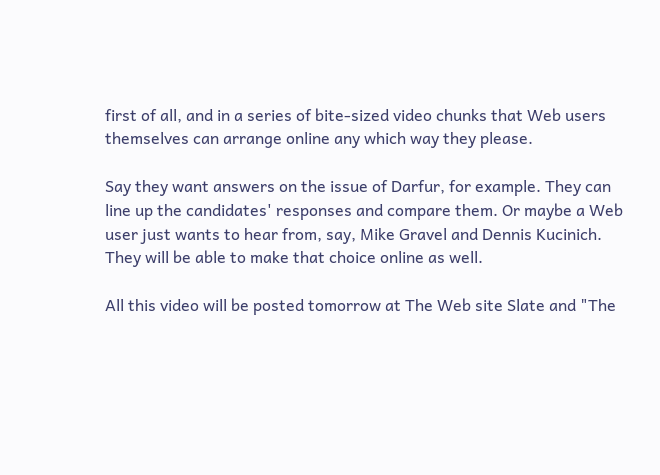first of all, and in a series of bite-sized video chunks that Web users themselves can arrange online any which way they please.

Say they want answers on the issue of Darfur, for example. They can line up the candidates' responses and compare them. Or maybe a Web user just wants to hear from, say, Mike Gravel and Dennis Kucinich. They will be able to make that choice online as well.

All this video will be posted tomorrow at The Web site Slate and "The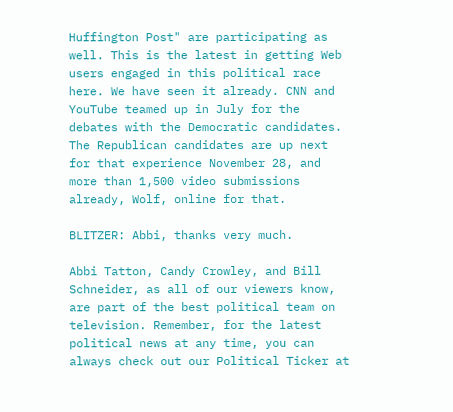Huffington Post" are participating as well. This is the latest in getting Web users engaged in this political race here. We have seen it already. CNN and YouTube teamed up in July for the debates with the Democratic candidates. The Republican candidates are up next for that experience November 28, and more than 1,500 video submissions already, Wolf, online for that.

BLITZER: Abbi, thanks very much.

Abbi Tatton, Candy Crowley, and Bill Schneider, as all of our viewers know, are part of the best political team on television. Remember, for the latest political news at any time, you can always check out our Political Ticker at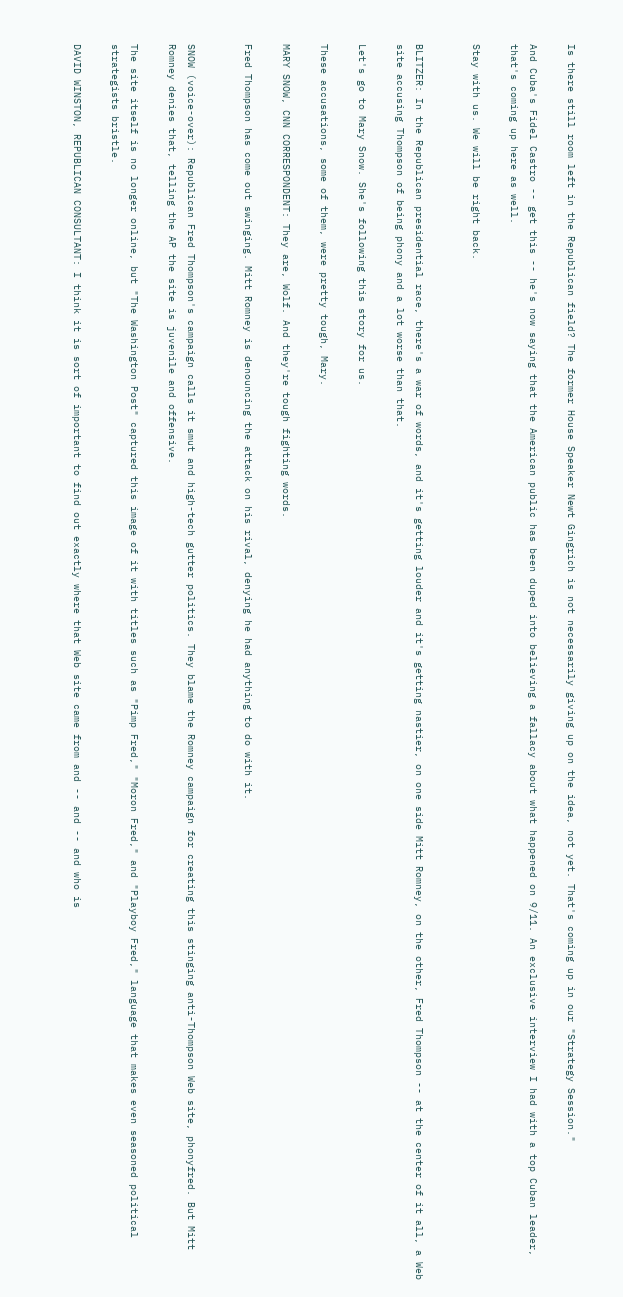Is there still room left in the Republican field? The former House Speaker Newt Gingrich is not necessarily giving up on the idea, not yet. That's coming up in our "Strategy Session."

And Cuba's Fidel Castro -- get this -- he's now saying that the American public has been duped into believing a fallacy about what happened on 9/11. An exclusive interview I had with a top Cuban leader, that's coming up here as well.

Stay with us. We will be right back.


BLITZER: In the Republican presidential race, there's a war of words, and it's getting louder and it's getting nastier, on one side Mitt Romney, on the other, Fred Thompson -- at the center of it all, a Web site accusing Thompson of being phony and a lot worse than that.

Let's go to Mary Snow. She's following this story for us.

These accusations, some of them, were pretty tough, Mary.

MARY SNOW, CNN CORRESPONDENT: They are, Wolf. And they're tough fighting words.

Fred Thompson has come out swinging. Mitt Romney is denouncing the attack on his rival, denying he had anything to do with it.


SNOW (voice-over): Republican Fred Thompson's campaign calls it smut and high-tech gutter politics. They blame the Romney campaign for creating this stinging anti-Thompson Web site, phonyfred. But Mitt Romney denies that, telling the AP the site is juvenile and offensive.

The site itself is no longer online, but "The Washington Post" captured this image of it with titles such as "Pimp Fred," "Moron Fred," and "Playboy Fred," language that makes even seasoned political strategists bristle.

DAVID WINSTON, REPUBLICAN CONSULTANT: I think it is sort of important to find out exactly where that Web site came from and -- and -- and who is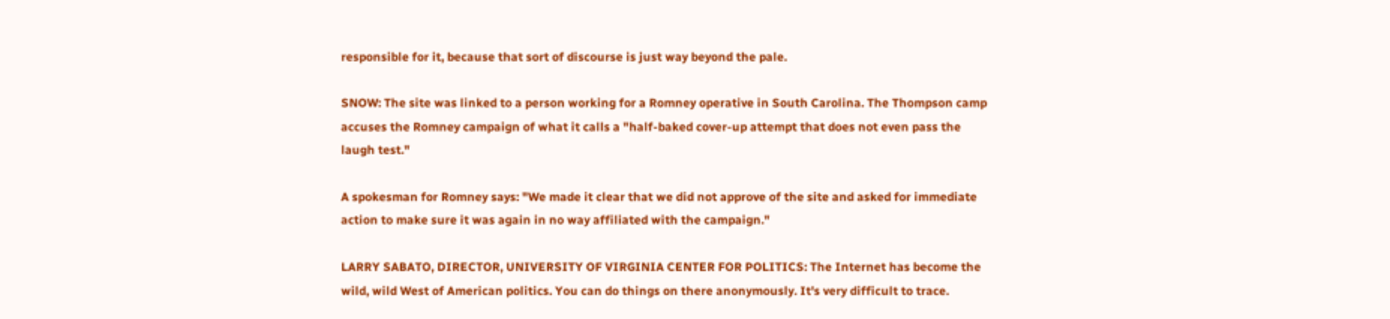responsible for it, because that sort of discourse is just way beyond the pale.

SNOW: The site was linked to a person working for a Romney operative in South Carolina. The Thompson camp accuses the Romney campaign of what it calls a "half-baked cover-up attempt that does not even pass the laugh test."

A spokesman for Romney says: "We made it clear that we did not approve of the site and asked for immediate action to make sure it was again in no way affiliated with the campaign."

LARRY SABATO, DIRECTOR, UNIVERSITY OF VIRGINIA CENTER FOR POLITICS: The Internet has become the wild, wild West of American politics. You can do things on there anonymously. It's very difficult to trace.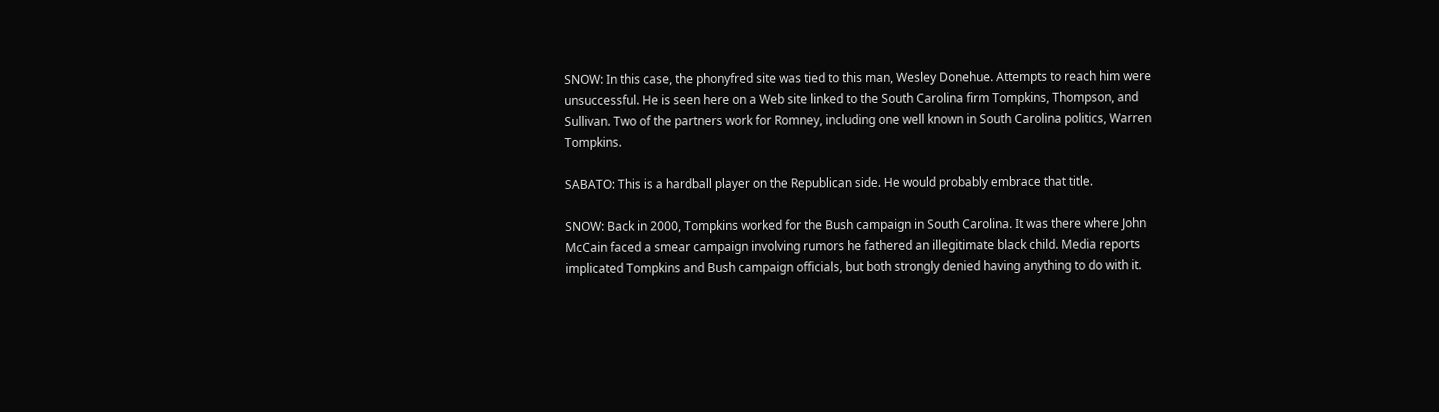SNOW: In this case, the phonyfred site was tied to this man, Wesley Donehue. Attempts to reach him were unsuccessful. He is seen here on a Web site linked to the South Carolina firm Tompkins, Thompson, and Sullivan. Two of the partners work for Romney, including one well known in South Carolina politics, Warren Tompkins.

SABATO: This is a hardball player on the Republican side. He would probably embrace that title.

SNOW: Back in 2000, Tompkins worked for the Bush campaign in South Carolina. It was there where John McCain faced a smear campaign involving rumors he fathered an illegitimate black child. Media reports implicated Tompkins and Bush campaign officials, but both strongly denied having anything to do with it.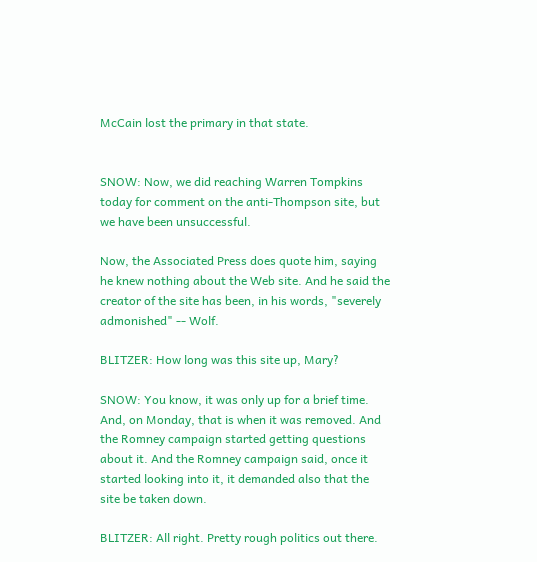McCain lost the primary in that state.


SNOW: Now, we did reaching Warren Tompkins today for comment on the anti-Thompson site, but we have been unsuccessful.

Now, the Associated Press does quote him, saying he knew nothing about the Web site. And he said the creator of the site has been, in his words, "severely admonished" -- Wolf.

BLITZER: How long was this site up, Mary?

SNOW: You know, it was only up for a brief time. And, on Monday, that is when it was removed. And the Romney campaign started getting questions about it. And the Romney campaign said, once it started looking into it, it demanded also that the site be taken down.

BLITZER: All right. Pretty rough politics out there.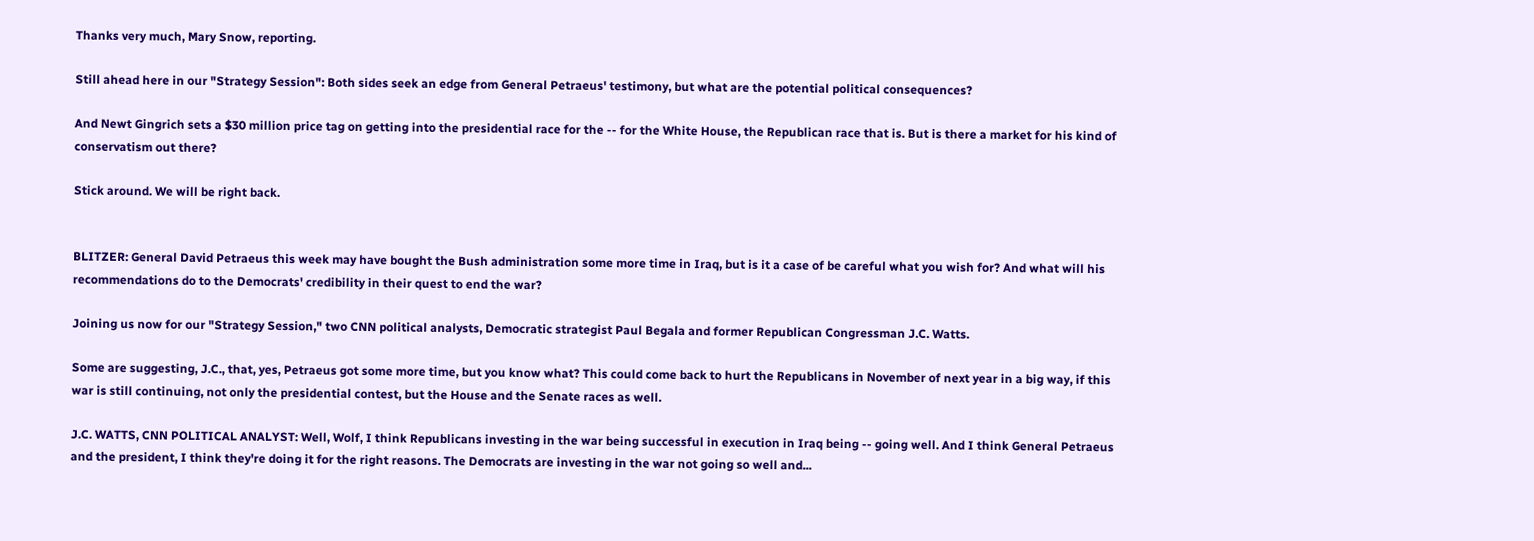Thanks very much, Mary Snow, reporting.

Still ahead here in our "Strategy Session": Both sides seek an edge from General Petraeus' testimony, but what are the potential political consequences?

And Newt Gingrich sets a $30 million price tag on getting into the presidential race for the -- for the White House, the Republican race that is. But is there a market for his kind of conservatism out there?

Stick around. We will be right back.


BLITZER: General David Petraeus this week may have bought the Bush administration some more time in Iraq, but is it a case of be careful what you wish for? And what will his recommendations do to the Democrats' credibility in their quest to end the war?

Joining us now for our "Strategy Session," two CNN political analysts, Democratic strategist Paul Begala and former Republican Congressman J.C. Watts.

Some are suggesting, J.C., that, yes, Petraeus got some more time, but you know what? This could come back to hurt the Republicans in November of next year in a big way, if this war is still continuing, not only the presidential contest, but the House and the Senate races as well.

J.C. WATTS, CNN POLITICAL ANALYST: Well, Wolf, I think Republicans investing in the war being successful in execution in Iraq being -- going well. And I think General Petraeus and the president, I think they're doing it for the right reasons. The Democrats are investing in the war not going so well and...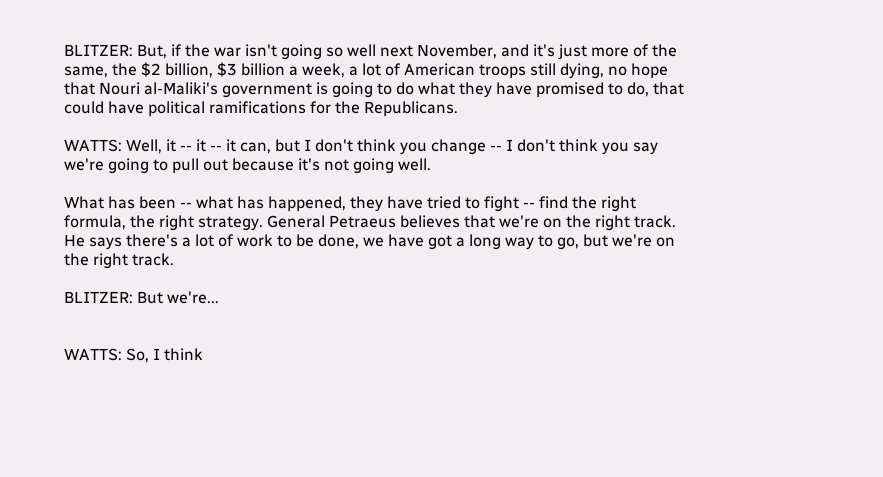BLITZER: But, if the war isn't going so well next November, and it's just more of the same, the $2 billion, $3 billion a week, a lot of American troops still dying, no hope that Nouri al-Maliki's government is going to do what they have promised to do, that could have political ramifications for the Republicans.

WATTS: Well, it -- it -- it can, but I don't think you change -- I don't think you say we're going to pull out because it's not going well.

What has been -- what has happened, they have tried to fight -- find the right formula, the right strategy. General Petraeus believes that we're on the right track. He says there's a lot of work to be done, we have got a long way to go, but we're on the right track.

BLITZER: But we're...


WATTS: So, I think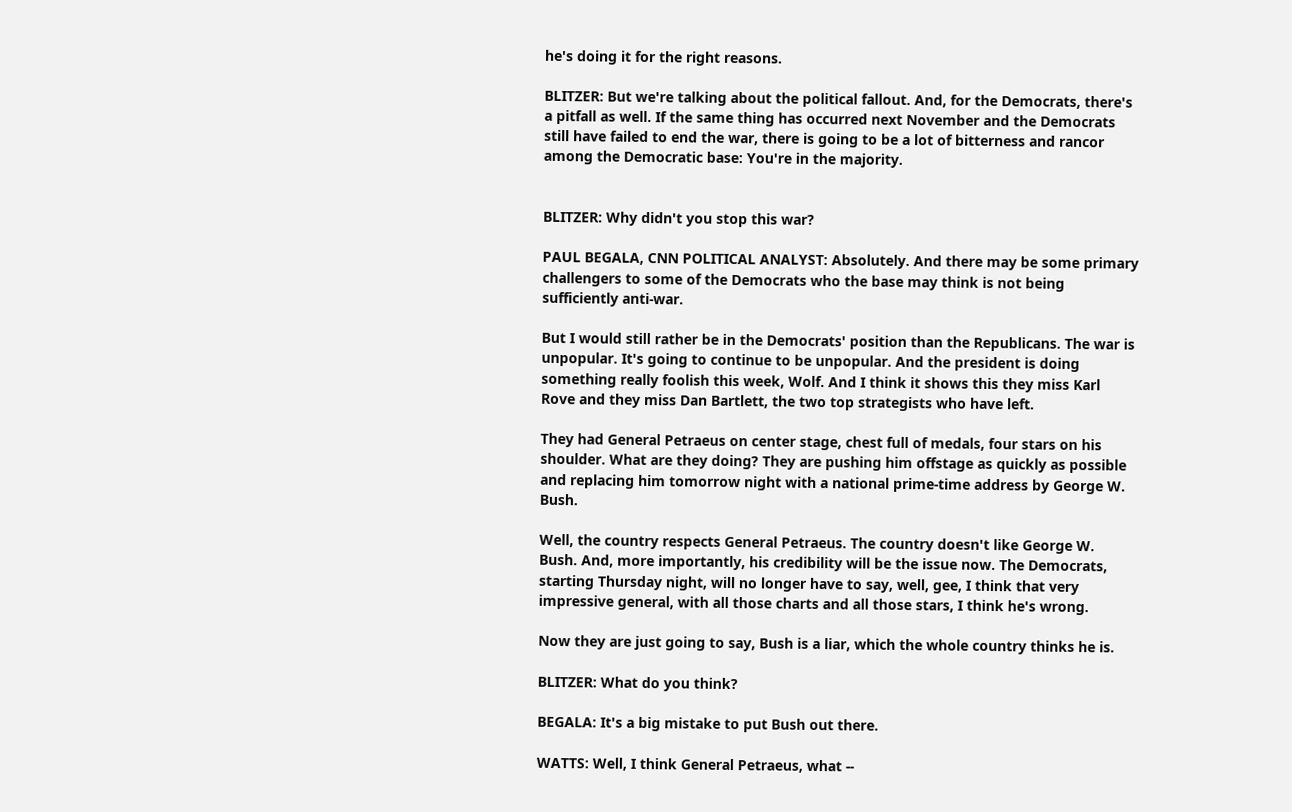he's doing it for the right reasons.

BLITZER: But we're talking about the political fallout. And, for the Democrats, there's a pitfall as well. If the same thing has occurred next November and the Democrats still have failed to end the war, there is going to be a lot of bitterness and rancor among the Democratic base: You're in the majority.


BLITZER: Why didn't you stop this war?

PAUL BEGALA, CNN POLITICAL ANALYST: Absolutely. And there may be some primary challengers to some of the Democrats who the base may think is not being sufficiently anti-war.

But I would still rather be in the Democrats' position than the Republicans. The war is unpopular. It's going to continue to be unpopular. And the president is doing something really foolish this week, Wolf. And I think it shows this they miss Karl Rove and they miss Dan Bartlett, the two top strategists who have left.

They had General Petraeus on center stage, chest full of medals, four stars on his shoulder. What are they doing? They are pushing him offstage as quickly as possible and replacing him tomorrow night with a national prime-time address by George W. Bush.

Well, the country respects General Petraeus. The country doesn't like George W. Bush. And, more importantly, his credibility will be the issue now. The Democrats, starting Thursday night, will no longer have to say, well, gee, I think that very impressive general, with all those charts and all those stars, I think he's wrong.

Now they are just going to say, Bush is a liar, which the whole country thinks he is.

BLITZER: What do you think?

BEGALA: It's a big mistake to put Bush out there.

WATTS: Well, I think General Petraeus, what --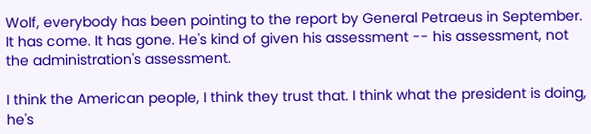Wolf, everybody has been pointing to the report by General Petraeus in September. It has come. It has gone. He's kind of given his assessment -- his assessment, not the administration's assessment.

I think the American people, I think they trust that. I think what the president is doing, he's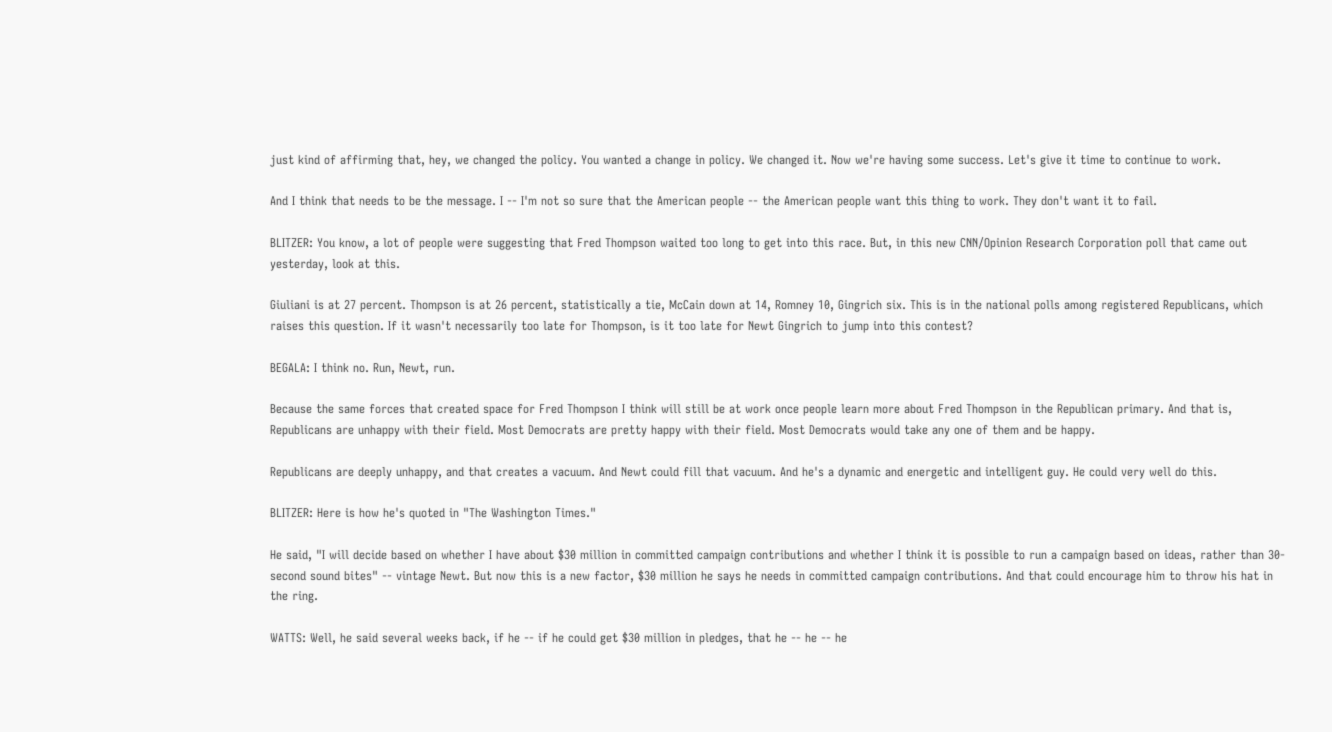just kind of affirming that, hey, we changed the policy. You wanted a change in policy. We changed it. Now we're having some success. Let's give it time to continue to work.

And I think that needs to be the message. I -- I'm not so sure that the American people -- the American people want this thing to work. They don't want it to fail.

BLITZER: You know, a lot of people were suggesting that Fred Thompson waited too long to get into this race. But, in this new CNN/Opinion Research Corporation poll that came out yesterday, look at this.

Giuliani is at 27 percent. Thompson is at 26 percent, statistically a tie, McCain down at 14, Romney 10, Gingrich six. This is in the national polls among registered Republicans, which raises this question. If it wasn't necessarily too late for Thompson, is it too late for Newt Gingrich to jump into this contest?

BEGALA: I think no. Run, Newt, run.

Because the same forces that created space for Fred Thompson I think will still be at work once people learn more about Fred Thompson in the Republican primary. And that is, Republicans are unhappy with their field. Most Democrats are pretty happy with their field. Most Democrats would take any one of them and be happy.

Republicans are deeply unhappy, and that creates a vacuum. And Newt could fill that vacuum. And he's a dynamic and energetic and intelligent guy. He could very well do this.

BLITZER: Here is how he's quoted in "The Washington Times."

He said, "I will decide based on whether I have about $30 million in committed campaign contributions and whether I think it is possible to run a campaign based on ideas, rather than 30-second sound bites" -- vintage Newt. But now this is a new factor, $30 million he says he needs in committed campaign contributions. And that could encourage him to throw his hat in the ring.

WATTS: Well, he said several weeks back, if he -- if he could get $30 million in pledges, that he -- he -- he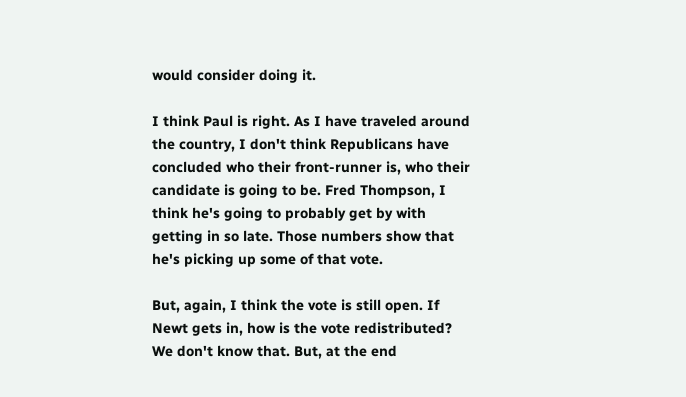would consider doing it.

I think Paul is right. As I have traveled around the country, I don't think Republicans have concluded who their front-runner is, who their candidate is going to be. Fred Thompson, I think he's going to probably get by with getting in so late. Those numbers show that he's picking up some of that vote.

But, again, I think the vote is still open. If Newt gets in, how is the vote redistributed? We don't know that. But, at the end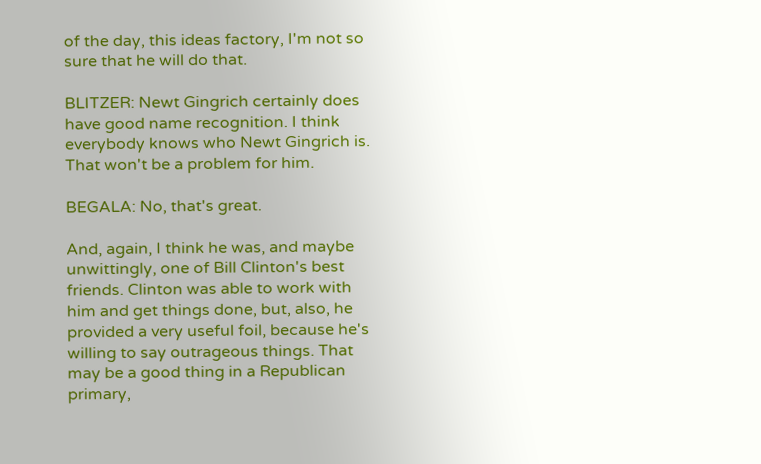of the day, this ideas factory, I'm not so sure that he will do that.

BLITZER: Newt Gingrich certainly does have good name recognition. I think everybody knows who Newt Gingrich is. That won't be a problem for him.

BEGALA: No, that's great.

And, again, I think he was, and maybe unwittingly, one of Bill Clinton's best friends. Clinton was able to work with him and get things done, but, also, he provided a very useful foil, because he's willing to say outrageous things. That may be a good thing in a Republican primary,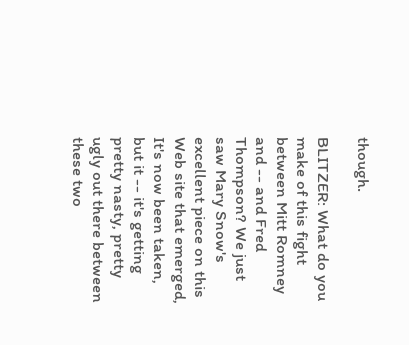though.

BLITZER: What do you make of this fight between Mitt Romney and -- and Fred Thompson? We just saw Mary Snow's excellent piece on this Web site that emerged, It's now been taken, but it -- it's getting pretty nasty, pretty ugly out there between these two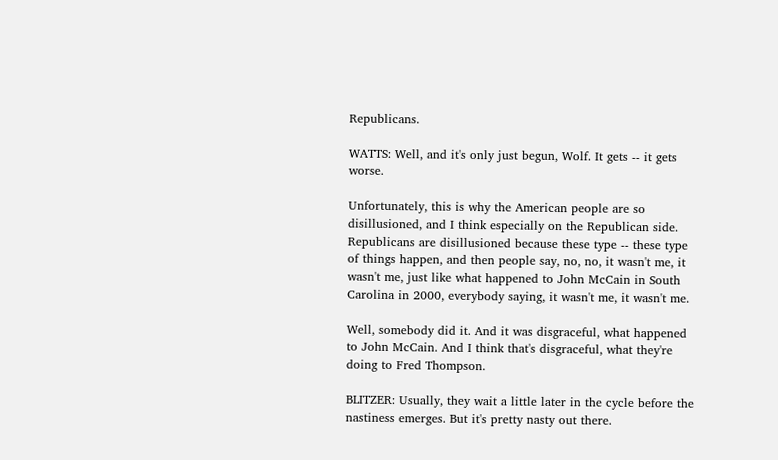Republicans.

WATTS: Well, and it's only just begun, Wolf. It gets -- it gets worse.

Unfortunately, this is why the American people are so disillusioned, and I think especially on the Republican side. Republicans are disillusioned because these type -- these type of things happen, and then people say, no, no, it wasn't me, it wasn't me, just like what happened to John McCain in South Carolina in 2000, everybody saying, it wasn't me, it wasn't me.

Well, somebody did it. And it was disgraceful, what happened to John McCain. And I think that's disgraceful, what they're doing to Fred Thompson.

BLITZER: Usually, they wait a little later in the cycle before the nastiness emerges. But it's pretty nasty out there.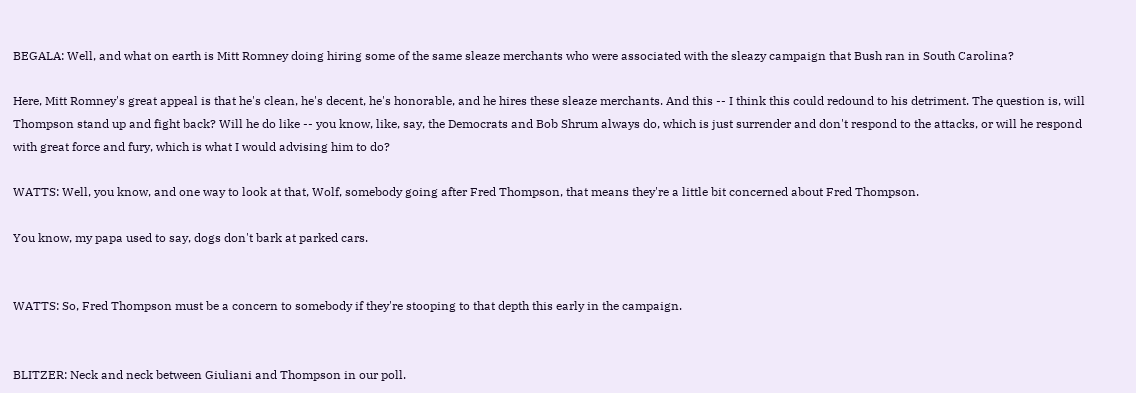BEGALA: Well, and what on earth is Mitt Romney doing hiring some of the same sleaze merchants who were associated with the sleazy campaign that Bush ran in South Carolina?

Here, Mitt Romney's great appeal is that he's clean, he's decent, he's honorable, and he hires these sleaze merchants. And this -- I think this could redound to his detriment. The question is, will Thompson stand up and fight back? Will he do like -- you know, like, say, the Democrats and Bob Shrum always do, which is just surrender and don't respond to the attacks, or will he respond with great force and fury, which is what I would advising him to do?

WATTS: Well, you know, and one way to look at that, Wolf, somebody going after Fred Thompson, that means they're a little bit concerned about Fred Thompson.

You know, my papa used to say, dogs don't bark at parked cars.


WATTS: So, Fred Thompson must be a concern to somebody if they're stooping to that depth this early in the campaign.


BLITZER: Neck and neck between Giuliani and Thompson in our poll.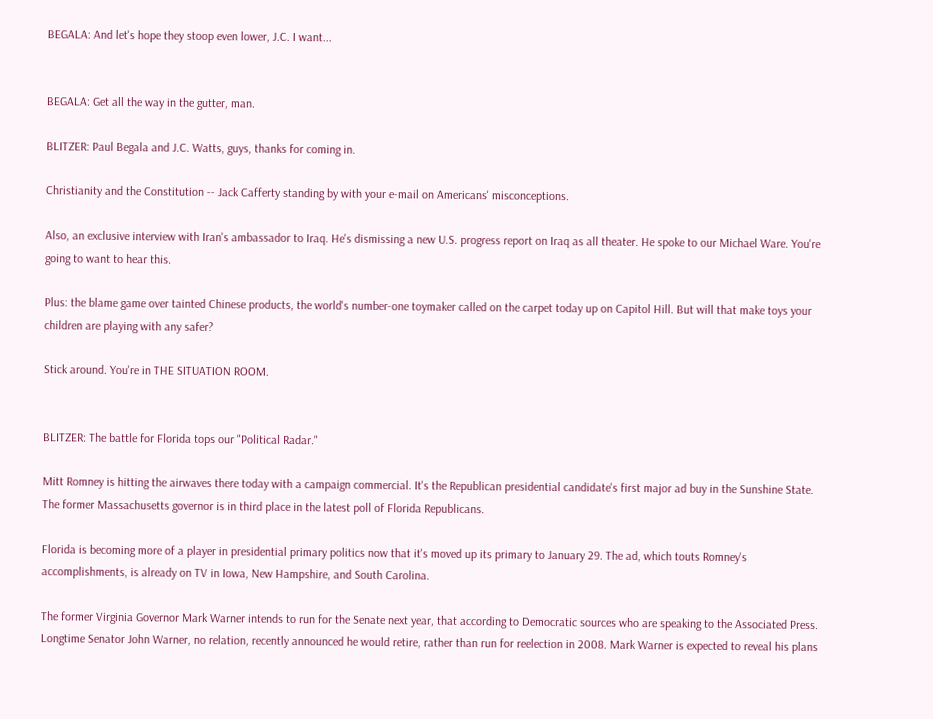BEGALA: And let's hope they stoop even lower, J.C. I want...


BEGALA: Get all the way in the gutter, man.

BLITZER: Paul Begala and J.C. Watts, guys, thanks for coming in.

Christianity and the Constitution -- Jack Cafferty standing by with your e-mail on Americans' misconceptions.

Also, an exclusive interview with Iran's ambassador to Iraq. He's dismissing a new U.S. progress report on Iraq as all theater. He spoke to our Michael Ware. You're going to want to hear this.

Plus: the blame game over tainted Chinese products, the world's number-one toymaker called on the carpet today up on Capitol Hill. But will that make toys your children are playing with any safer?

Stick around. You're in THE SITUATION ROOM.


BLITZER: The battle for Florida tops our "Political Radar."

Mitt Romney is hitting the airwaves there today with a campaign commercial. It's the Republican presidential candidate's first major ad buy in the Sunshine State. The former Massachusetts governor is in third place in the latest poll of Florida Republicans.

Florida is becoming more of a player in presidential primary politics now that it's moved up its primary to January 29. The ad, which touts Romney's accomplishments, is already on TV in Iowa, New Hampshire, and South Carolina.

The former Virginia Governor Mark Warner intends to run for the Senate next year, that according to Democratic sources who are speaking to the Associated Press. Longtime Senator John Warner, no relation, recently announced he would retire, rather than run for reelection in 2008. Mark Warner is expected to reveal his plans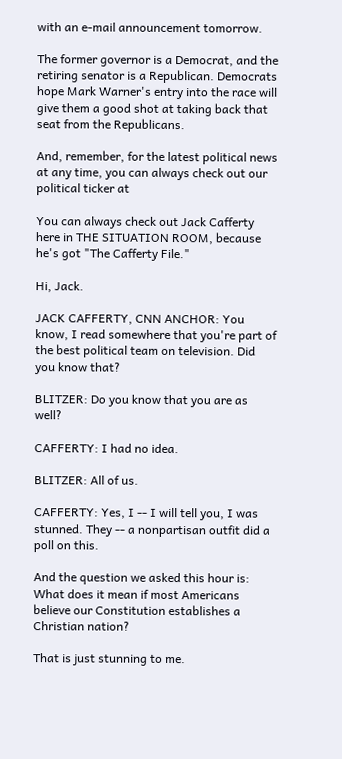with an e-mail announcement tomorrow.

The former governor is a Democrat, and the retiring senator is a Republican. Democrats hope Mark Warner's entry into the race will give them a good shot at taking back that seat from the Republicans.

And, remember, for the latest political news at any time, you can always check out our political ticker at

You can always check out Jack Cafferty here in THE SITUATION ROOM, because he's got "The Cafferty File."

Hi, Jack.

JACK CAFFERTY, CNN ANCHOR: You know, I read somewhere that you're part of the best political team on television. Did you know that?

BLITZER: Do you know that you are as well?

CAFFERTY: I had no idea.

BLITZER: All of us.

CAFFERTY: Yes, I -- I will tell you, I was stunned. They -- a nonpartisan outfit did a poll on this.

And the question we asked this hour is: What does it mean if most Americans believe our Constitution establishes a Christian nation?

That is just stunning to me.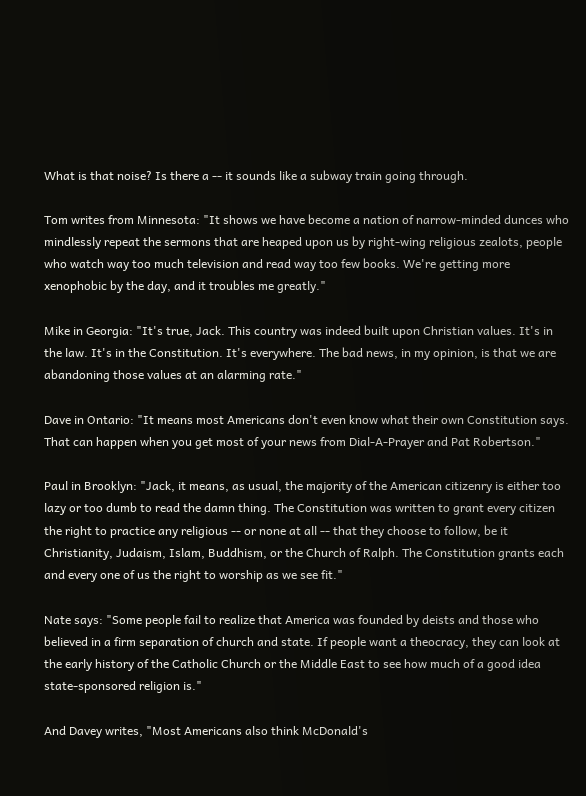What is that noise? Is there a -- it sounds like a subway train going through.

Tom writes from Minnesota: "It shows we have become a nation of narrow-minded dunces who mindlessly repeat the sermons that are heaped upon us by right-wing religious zealots, people who watch way too much television and read way too few books. We're getting more xenophobic by the day, and it troubles me greatly."

Mike in Georgia: "It's true, Jack. This country was indeed built upon Christian values. It's in the law. It's in the Constitution. It's everywhere. The bad news, in my opinion, is that we are abandoning those values at an alarming rate."

Dave in Ontario: "It means most Americans don't even know what their own Constitution says. That can happen when you get most of your news from Dial-A-Prayer and Pat Robertson."

Paul in Brooklyn: "Jack, it means, as usual, the majority of the American citizenry is either too lazy or too dumb to read the damn thing. The Constitution was written to grant every citizen the right to practice any religious -- or none at all -- that they choose to follow, be it Christianity, Judaism, Islam, Buddhism, or the Church of Ralph. The Constitution grants each and every one of us the right to worship as we see fit."

Nate says: "Some people fail to realize that America was founded by deists and those who believed in a firm separation of church and state. If people want a theocracy, they can look at the early history of the Catholic Church or the Middle East to see how much of a good idea state-sponsored religion is."

And Davey writes, "Most Americans also think McDonald's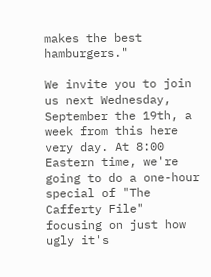makes the best hamburgers."

We invite you to join us next Wednesday, September the 19th, a week from this here very day. At 8:00 Eastern time, we're going to do a one-hour special of "The Cafferty File" focusing on just how ugly it's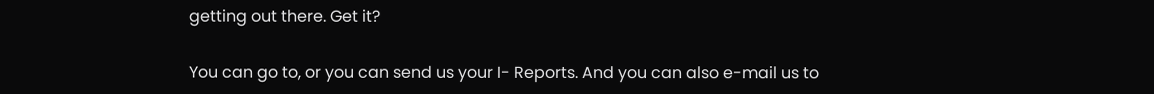getting out there. Get it?

You can go to, or you can send us your I- Reports. And you can also e-mail us to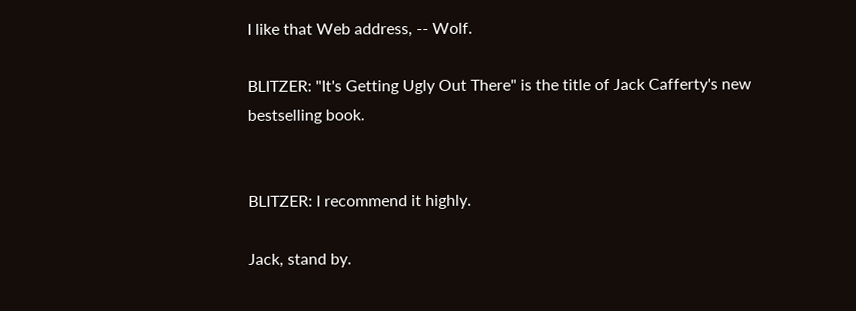I like that Web address, -- Wolf.

BLITZER: "It's Getting Ugly Out There" is the title of Jack Cafferty's new bestselling book.


BLITZER: I recommend it highly.

Jack, stand by.